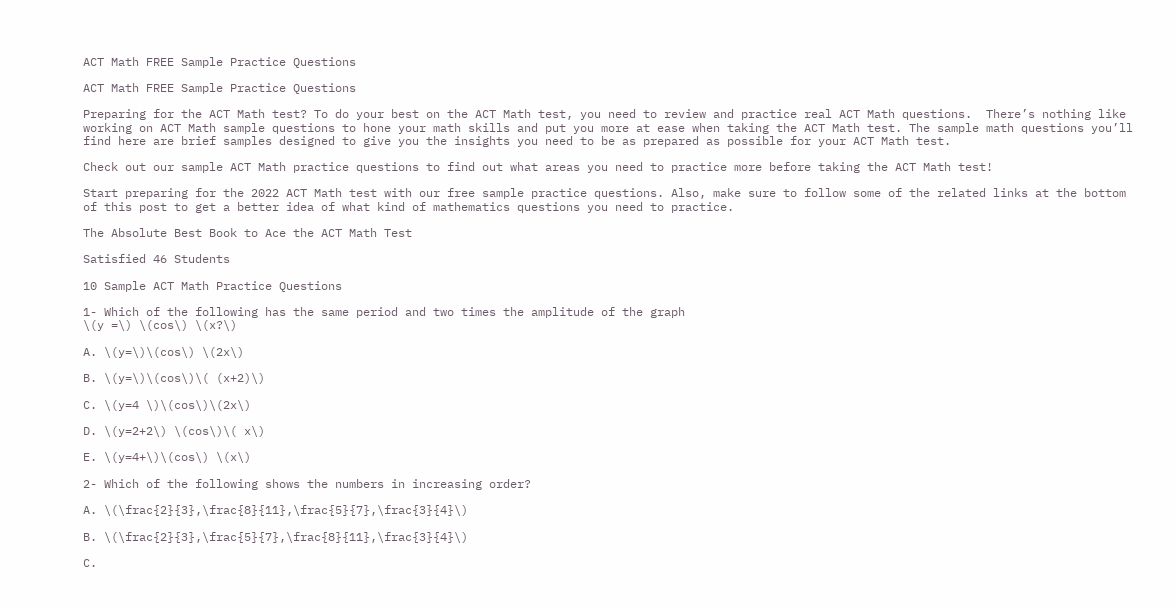ACT Math FREE Sample Practice Questions

ACT Math FREE Sample Practice Questions

Preparing for the ACT Math test? To do your best on the ACT Math test, you need to review and practice real ACT Math questions.  There’s nothing like working on ACT Math sample questions to hone your math skills and put you more at ease when taking the ACT Math test. The sample math questions you’ll find here are brief samples designed to give you the insights you need to be as prepared as possible for your ACT Math test.

Check out our sample ACT Math practice questions to find out what areas you need to practice more before taking the ACT Math test!

Start preparing for the 2022 ACT Math test with our free sample practice questions. Also, make sure to follow some of the related links at the bottom of this post to get a better idea of what kind of mathematics questions you need to practice.

The Absolute Best Book to Ace the ACT Math Test

Satisfied 46 Students

10 Sample ACT Math Practice Questions

1- Which of the following has the same period and two times the amplitude of the graph
\(y =\) \(cos\) \(x?\)

A. \(y=\)\(cos\) \(2x\)

B. \(y=\)\(cos\)\( (x+2)\)

C. \(y=4 \)\(cos\)\(2x\)

D. \(y=2+2\) \(cos\)\( x\)

E. \(y=4+\)\(cos\) \(x\)

2- Which of the following shows the numbers in increasing order?

A. \(\frac{2}{3},\frac{8}{11},\frac{5}{7},\frac{3}{4}\)

B. \(\frac{2}{3},\frac{5}{7},\frac{8}{11},\frac{3}{4}\)

C.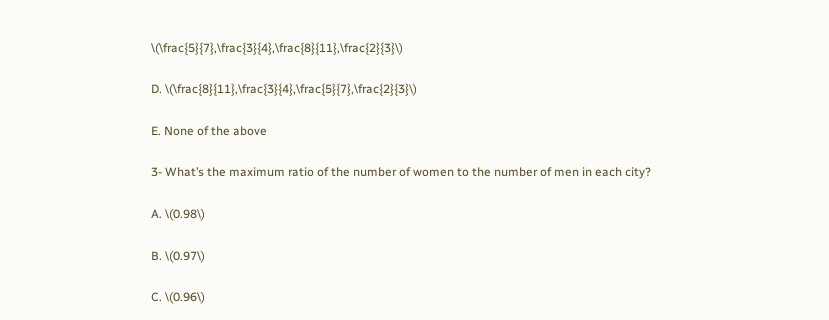\(\frac{5}{7},\frac{3}{4},\frac{8}{11},\frac{2}{3}\)

D. \(\frac{8}{11},\frac{3}{4},\frac{5}{7},\frac{2}{3}\)

E. None of the above

3- What’s the maximum ratio of the number of women to the number of men in each city?

A. \(0.98\)

B. \(0.97\)

C. \(0.96\)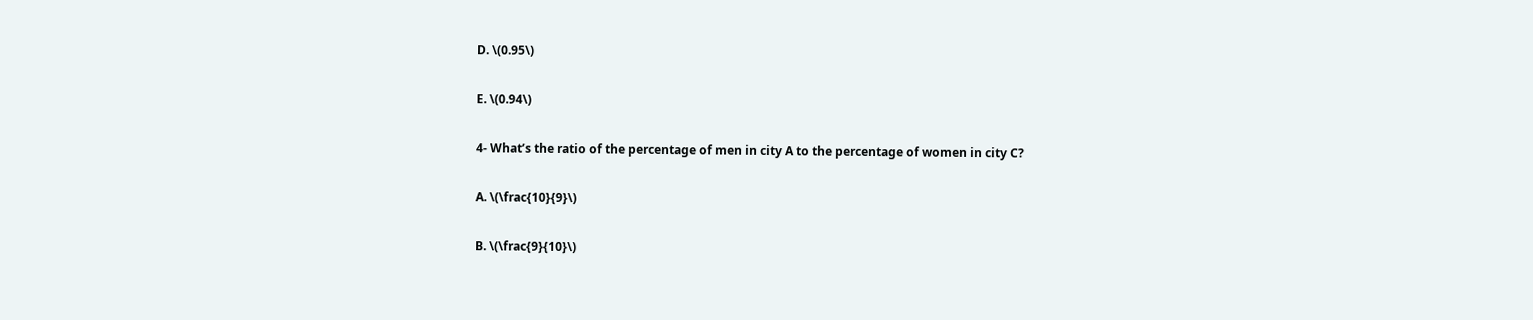D. \(0.95\)

E. \(0.94\)

4- What’s the ratio of the percentage of men in city A to the percentage of women in city C?

A. \(\frac{10}{9}\)

B. \(\frac{9}{10}\)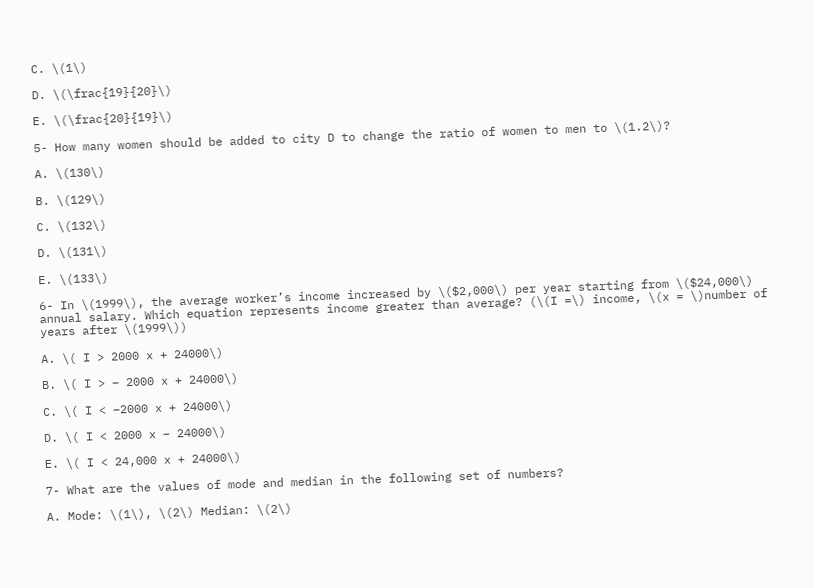C. \(1\)

D. \(\frac{19}{20}\)

E. \(\frac{20}{19}\)

5- How many women should be added to city D to change the ratio of women to men to \(1.2\)?

A. \(130\)

B. \(129\)

C. \(132\)

D. \(131\)

E. \(133\)

6- In \(1999\), the average worker’s income increased by \($2,000\) per year starting from \($24,000\) annual salary. Which equation represents income greater than average? (\(I =\) income, \(x = \)number of years after \(1999\))

A. \( I > 2000 x + 24000\)

B. \( I > – 2000 x + 24000\)

C. \( I < –2000 x + 24000\)

D. \( I < 2000 x – 24000\)

E. \( I < 24,000 x + 24000\)

7- What are the values of mode and median in the following set of numbers?

A. Mode: \(1\), \(2\) Median: \(2\)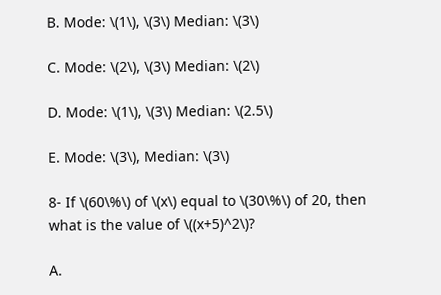B. Mode: \(1\), \(3\) Median: \(3\)

C. Mode: \(2\), \(3\) Median: \(2\)

D. Mode: \(1\), \(3\) Median: \(2.5\)

E. Mode: \(3\), Median: \(3\)

8- If \(60\%\) of \(x\) equal to \(30\%\) of 20, then what is the value of \((x+5)^2\)?

A.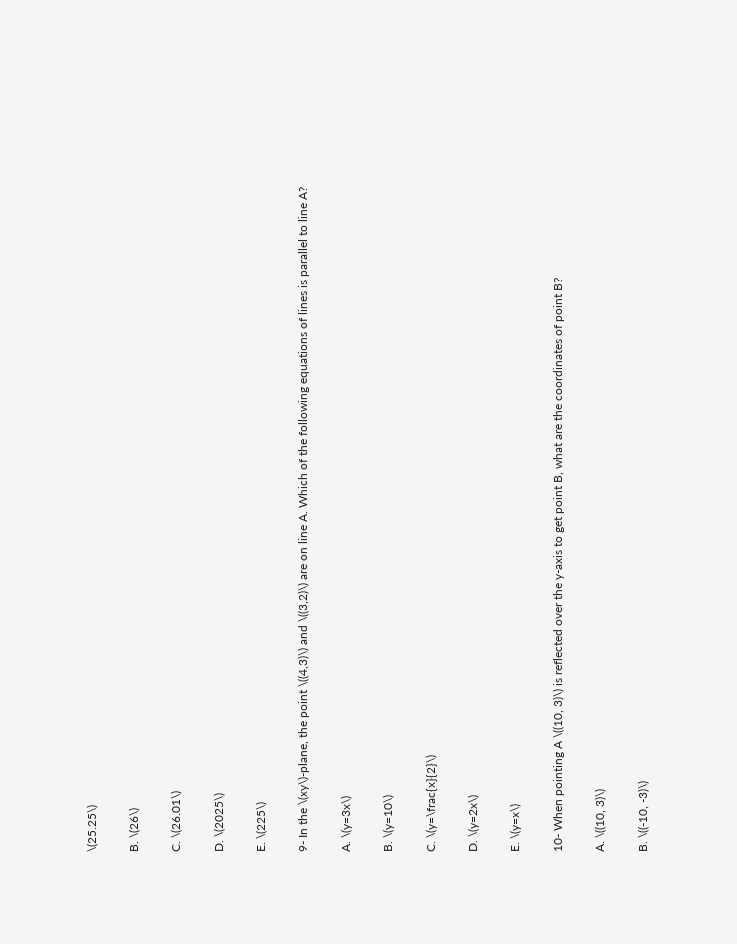\(25.25\)

B. \(26\)

C. \(26.01\)

D. \(2025\)

E. \(225\)

9- In the \(xy\)-plane, the point \((4,3)\) and \((3,2)\) are on line A. Which of the following equations of lines is parallel to line A?

A. \(y=3x\)

B. \(y=10\)

C. \(y=\frac{x}{2}\)

D. \(y=2x\)

E. \(y=x\)

10- When pointing A \((10, 3)\) is reflected over the y-axis to get point B, what are the coordinates of point B?

A. \((10, 3)\)

B. \((-10, -3)\)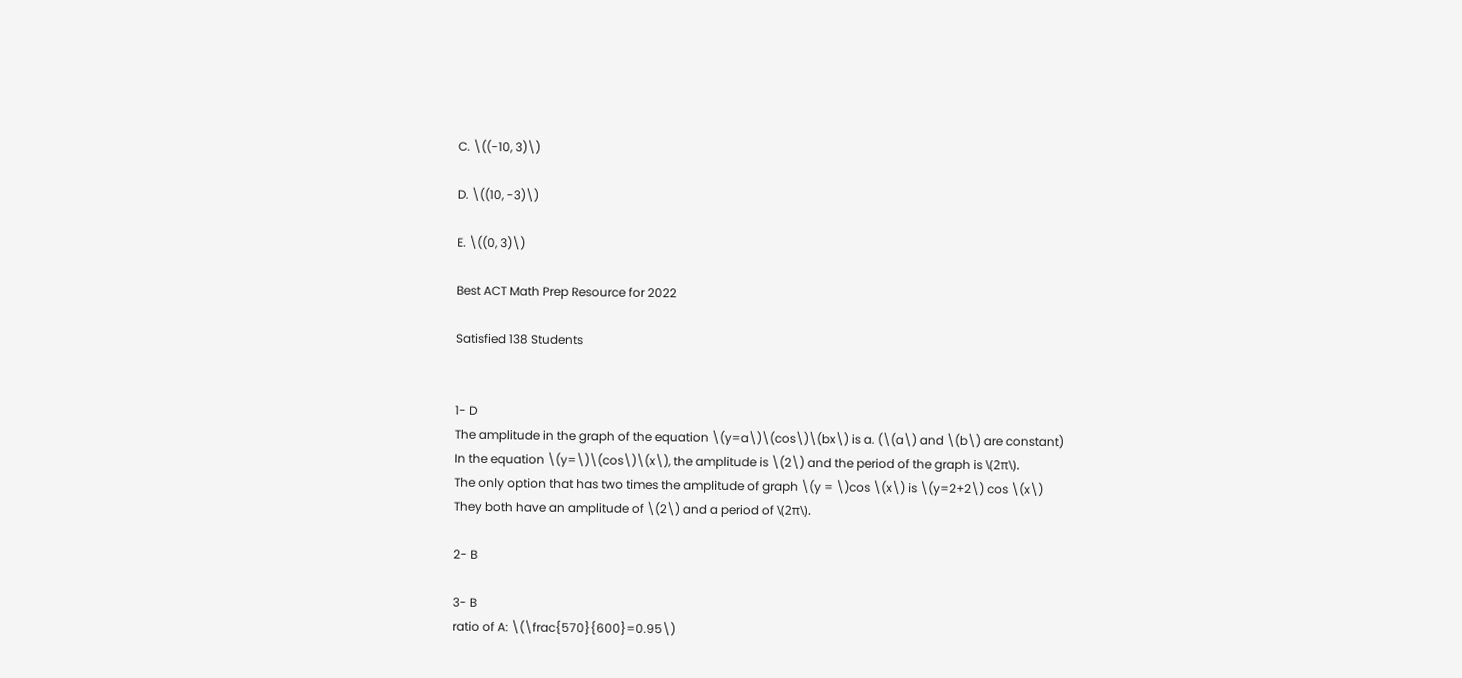C. \((-10, 3)\)

D. \((10, -3)\)

E. \((0, 3)\)

Best ACT Math Prep Resource for 2022

Satisfied 138 Students


1- D
The amplitude in the graph of the equation \(y=a\)\(cos\)\(bx\) is a. (\(a\) and \(b\) are constant)
In the equation \(y=\)\(cos\)\(x\), the amplitude is \(2\) and the period of the graph is \(2π\).
The only option that has two times the amplitude of graph \(y = \)cos \(x\) is \(y=2+2\) cos \(x\)
They both have an amplitude of \(2\) and a period of \(2π\).

2- B

3- B
ratio of A: \(\frac{570}{600}=0.95\)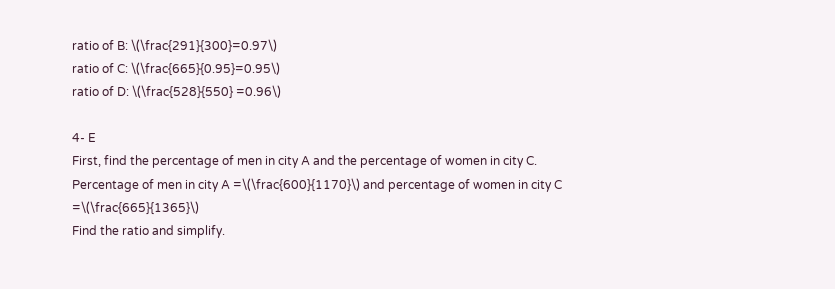ratio of B: \(\frac{291}{300}=0.97\)
ratio of C: \(\frac{665}{0.95}=0.95\)
ratio of D: \(\frac{528}{550} =0.96\)

4- E
First, find the percentage of men in city A and the percentage of women in city C.
Percentage of men in city A =\(\frac{600}{1170}\) and percentage of women in city C =\(\frac{665}{1365}\)
Find the ratio and simplify.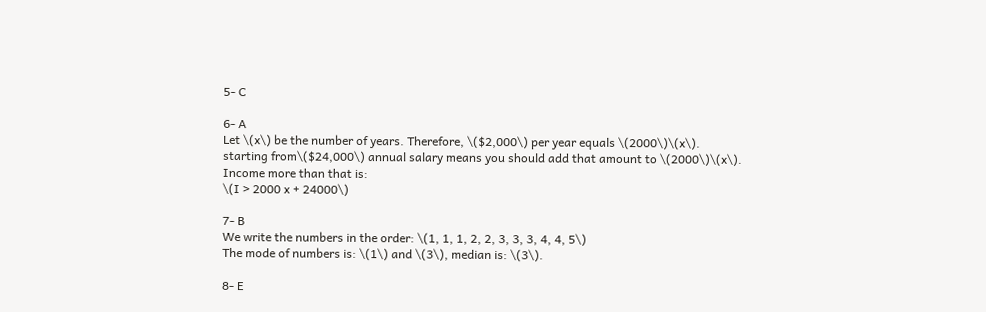5- C

6- A
Let \(x\) be the number of years. Therefore, \($2,000\) per year equals \(2000\)\(x\).
starting from\($24,000\) annual salary means you should add that amount to \(2000\)\(x\).
Income more than that is:
\(I > 2000 x + 24000\)

7- B
We write the numbers in the order: \(1, 1, 1, 2, 2, 3, 3, 3, 4, 4, 5\)
The mode of numbers is: \(1\) and \(3\), median is: \(3\).

8- E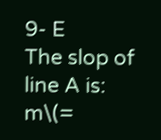9- E
The slop of line A is: m\(=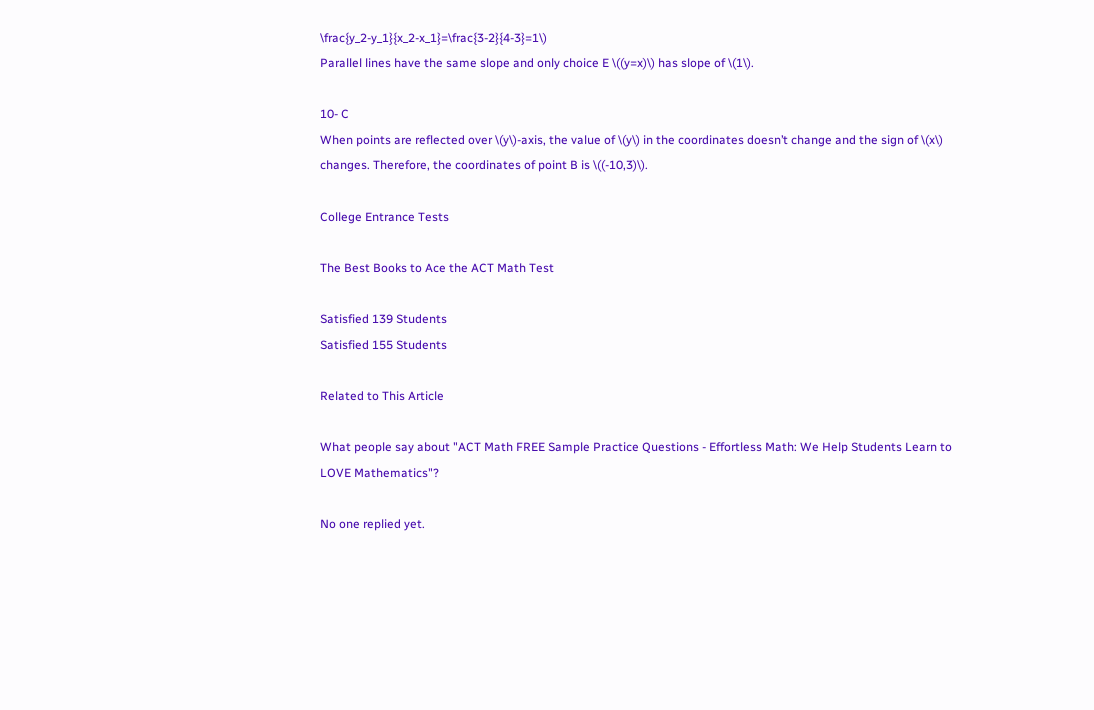\frac{y_2-y_1}{x_2-x_1}=\frac{3-2}{4-3}=1\)
Parallel lines have the same slope and only choice E \((y=x)\) has slope of \(1\).

10- C
When points are reflected over \(y\)-axis, the value of \(y\) in the coordinates doesn’t change and the sign of \(x\) changes. Therefore, the coordinates of point B is \((-10,3)\).

College Entrance Tests

The Best Books to Ace the ACT Math Test

Satisfied 139 Students
Satisfied 155 Students

Related to This Article

What people say about "ACT Math FREE Sample Practice Questions - Effortless Math: We Help Students Learn to LOVE Mathematics"?

No one replied yet.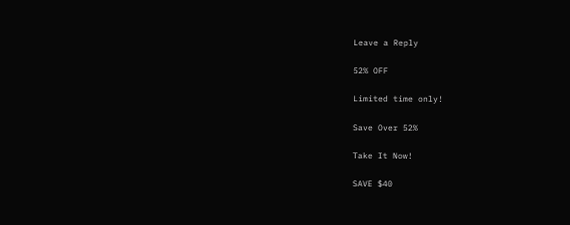Leave a Reply

52% OFF

Limited time only!

Save Over 52%

Take It Now!

SAVE $40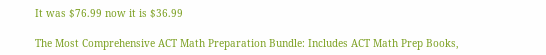It was $76.99 now it is $36.99

The Most Comprehensive ACT Math Preparation Bundle: Includes ACT Math Prep Books,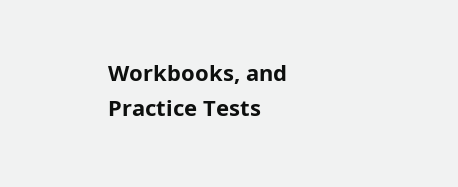Workbooks, and Practice Tests